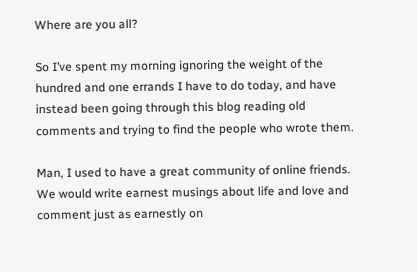Where are you all?

So I’ve spent my morning ignoring the weight of the hundred and one errands I have to do today, and have instead been going through this blog reading old comments and trying to find the people who wrote them.

Man, I used to have a great community of online friends. We would write earnest musings about life and love and comment just as earnestly on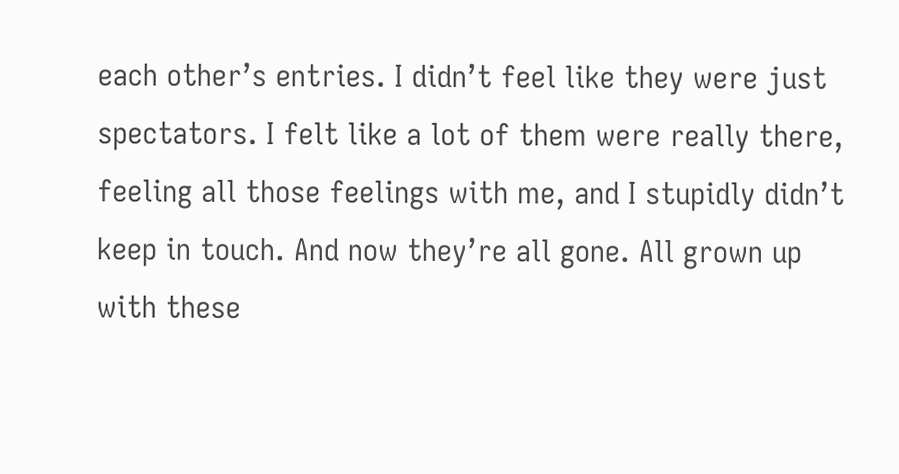each other’s entries. I didn’t feel like they were just spectators. I felt like a lot of them were really there, feeling all those feelings with me, and I stupidly didn’t keep in touch. And now they’re all gone. All grown up with these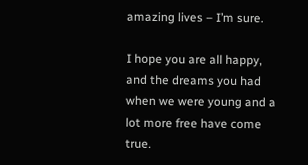amazing lives – I’m sure.

I hope you are all happy, and the dreams you had when we were young and a lot more free have come true.